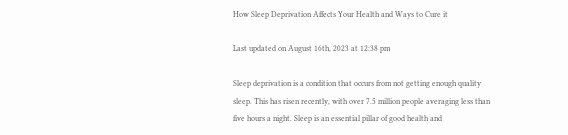How Sleep Deprivation Affects Your Health and Ways to Cure it

Last updated on August 16th, 2023 at 12:38 pm

Sleep deprivation is a condition that occurs from not getting enough quality sleep. This has risen recently, with over 7.5 million people averaging less than five hours a night. Sleep is an essential pillar of good health and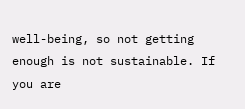well-being, so not getting enough is not sustainable. If you are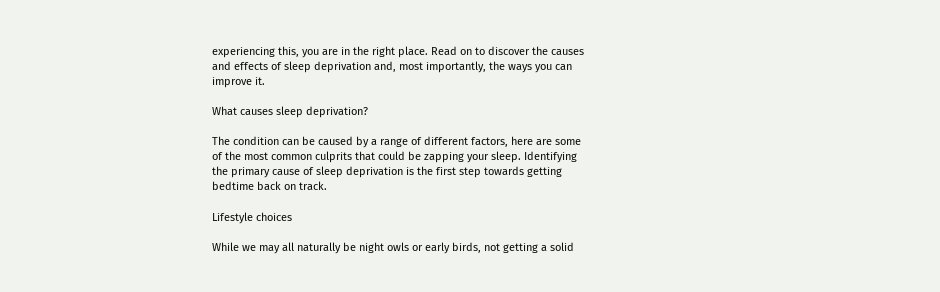experiencing this, you are in the right place. Read on to discover the causes and effects of sleep deprivation and, most importantly, the ways you can improve it.

What causes sleep deprivation?

The condition can be caused by a range of different factors, here are some of the most common culprits that could be zapping your sleep. Identifying the primary cause of sleep deprivation is the first step towards getting bedtime back on track.

Lifestyle choices

While we may all naturally be night owls or early birds, not getting a solid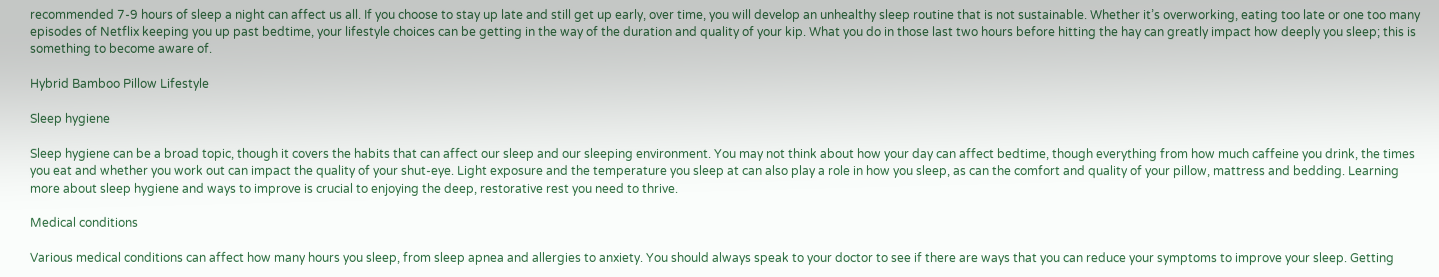recommended 7-9 hours of sleep a night can affect us all. If you choose to stay up late and still get up early, over time, you will develop an unhealthy sleep routine that is not sustainable. Whether it’s overworking, eating too late or one too many episodes of Netflix keeping you up past bedtime, your lifestyle choices can be getting in the way of the duration and quality of your kip. What you do in those last two hours before hitting the hay can greatly impact how deeply you sleep; this is something to become aware of.

Hybrid Bamboo Pillow Lifestyle

Sleep hygiene

Sleep hygiene can be a broad topic, though it covers the habits that can affect our sleep and our sleeping environment. You may not think about how your day can affect bedtime, though everything from how much caffeine you drink, the times you eat and whether you work out can impact the quality of your shut-eye. Light exposure and the temperature you sleep at can also play a role in how you sleep, as can the comfort and quality of your pillow, mattress and bedding. Learning more about sleep hygiene and ways to improve is crucial to enjoying the deep, restorative rest you need to thrive.

Medical conditions

Various medical conditions can affect how many hours you sleep, from sleep apnea and allergies to anxiety. You should always speak to your doctor to see if there are ways that you can reduce your symptoms to improve your sleep. Getting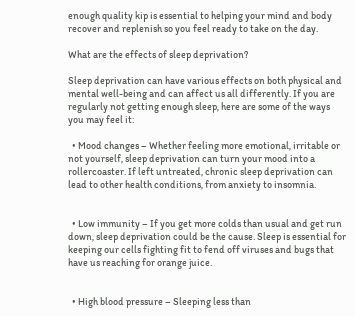enough quality kip is essential to helping your mind and body recover and replenish so you feel ready to take on the day.

What are the effects of sleep deprivation?

Sleep deprivation can have various effects on both physical and mental well-being and can affect us all differently. If you are regularly not getting enough sleep, here are some of the ways you may feel it:

  • Mood changes – Whether feeling more emotional, irritable or not yourself, sleep deprivation can turn your mood into a rollercoaster. If left untreated, chronic sleep deprivation can lead to other health conditions, from anxiety to insomnia.


  • Low immunity – If you get more colds than usual and get run down, sleep deprivation could be the cause. Sleep is essential for keeping our cells fighting fit to fend off viruses and bugs that have us reaching for orange juice.


  • High blood pressure – Sleeping less than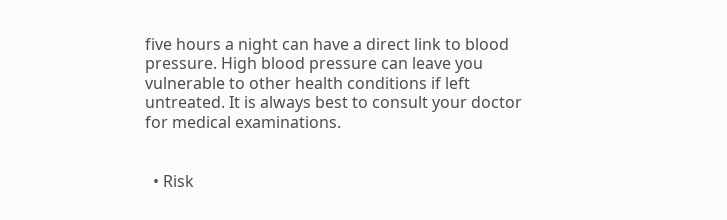five hours a night can have a direct link to blood pressure. High blood pressure can leave you vulnerable to other health conditions if left untreated. It is always best to consult your doctor for medical examinations.


  • Risk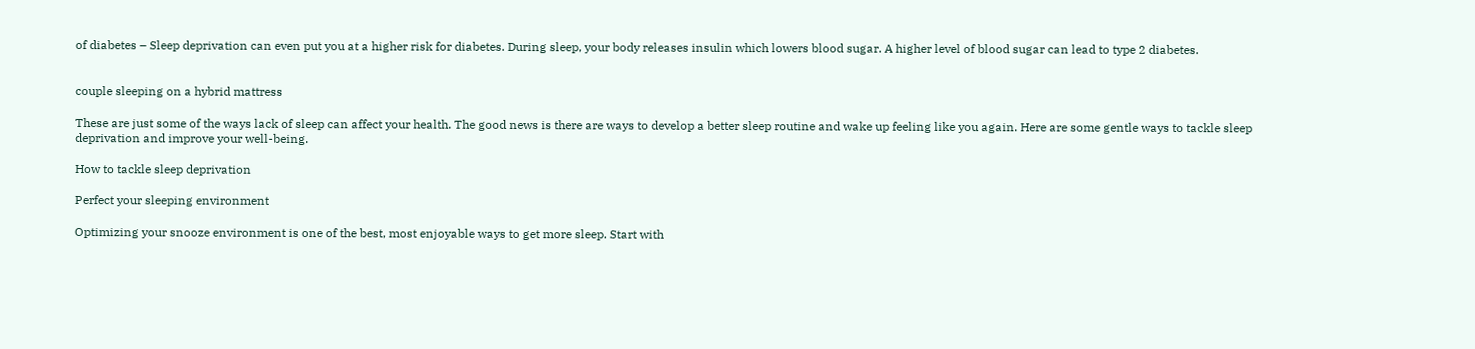of diabetes – Sleep deprivation can even put you at a higher risk for diabetes. During sleep, your body releases insulin which lowers blood sugar. A higher level of blood sugar can lead to type 2 diabetes.


couple sleeping on a hybrid mattress

These are just some of the ways lack of sleep can affect your health. The good news is there are ways to develop a better sleep routine and wake up feeling like you again. Here are some gentle ways to tackle sleep deprivation and improve your well-being.

How to tackle sleep deprivation

Perfect your sleeping environment

Optimizing your snooze environment is one of the best, most enjoyable ways to get more sleep. Start with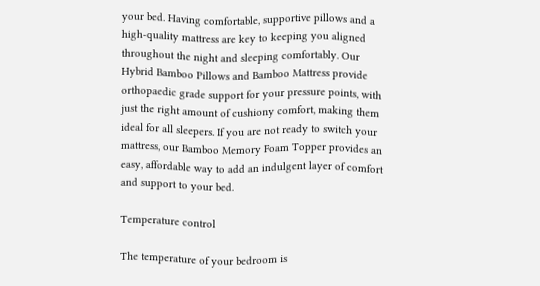your bed. Having comfortable, supportive pillows and a high-quality mattress are key to keeping you aligned throughout the night and sleeping comfortably. Our Hybrid Bamboo Pillows and Bamboo Mattress provide orthopaedic grade support for your pressure points, with just the right amount of cushiony comfort, making them ideal for all sleepers. If you are not ready to switch your mattress, our Bamboo Memory Foam Topper provides an easy, affordable way to add an indulgent layer of comfort and support to your bed.

Temperature control

The temperature of your bedroom is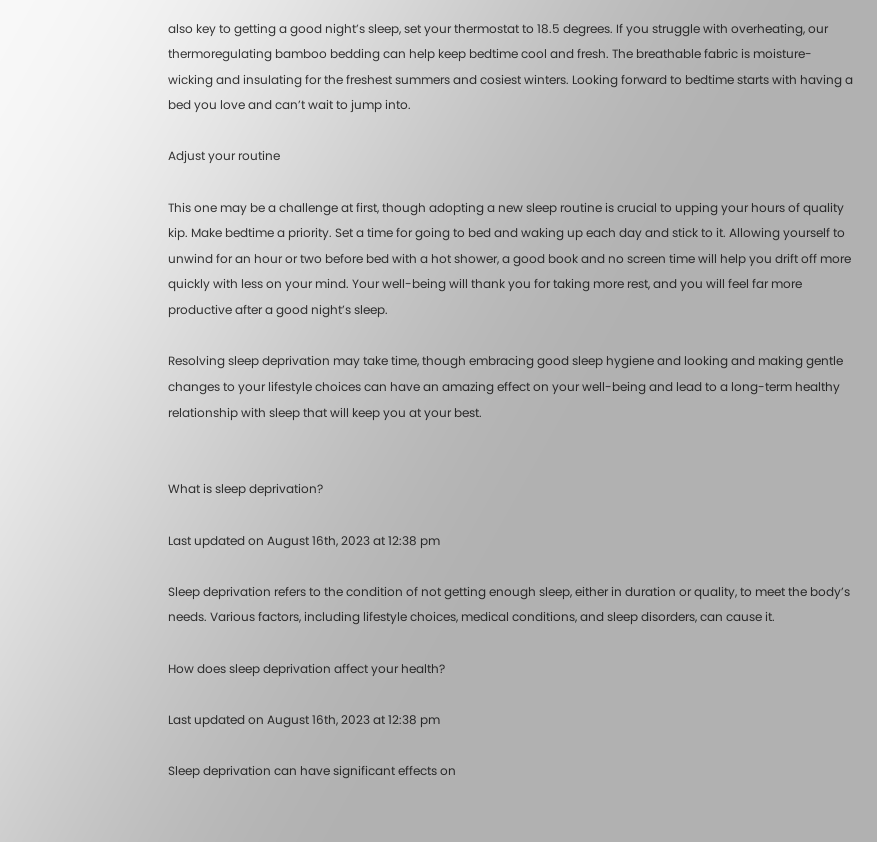also key to getting a good night’s sleep, set your thermostat to 18.5 degrees. If you struggle with overheating, our thermoregulating bamboo bedding can help keep bedtime cool and fresh. The breathable fabric is moisture-wicking and insulating for the freshest summers and cosiest winters. Looking forward to bedtime starts with having a bed you love and can’t wait to jump into.

Adjust your routine

This one may be a challenge at first, though adopting a new sleep routine is crucial to upping your hours of quality kip. Make bedtime a priority. Set a time for going to bed and waking up each day and stick to it. Allowing yourself to unwind for an hour or two before bed with a hot shower, a good book and no screen time will help you drift off more quickly with less on your mind. Your well-being will thank you for taking more rest, and you will feel far more productive after a good night’s sleep.

Resolving sleep deprivation may take time, though embracing good sleep hygiene and looking and making gentle changes to your lifestyle choices can have an amazing effect on your well-being and lead to a long-term healthy relationship with sleep that will keep you at your best.


What is sleep deprivation?

Last updated on August 16th, 2023 at 12:38 pm

Sleep deprivation refers to the condition of not getting enough sleep, either in duration or quality, to meet the body’s needs. Various factors, including lifestyle choices, medical conditions, and sleep disorders, can cause it.

How does sleep deprivation affect your health?

Last updated on August 16th, 2023 at 12:38 pm

Sleep deprivation can have significant effects on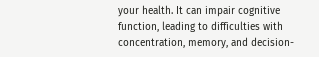your health. It can impair cognitive function, leading to difficulties with concentration, memory, and decision-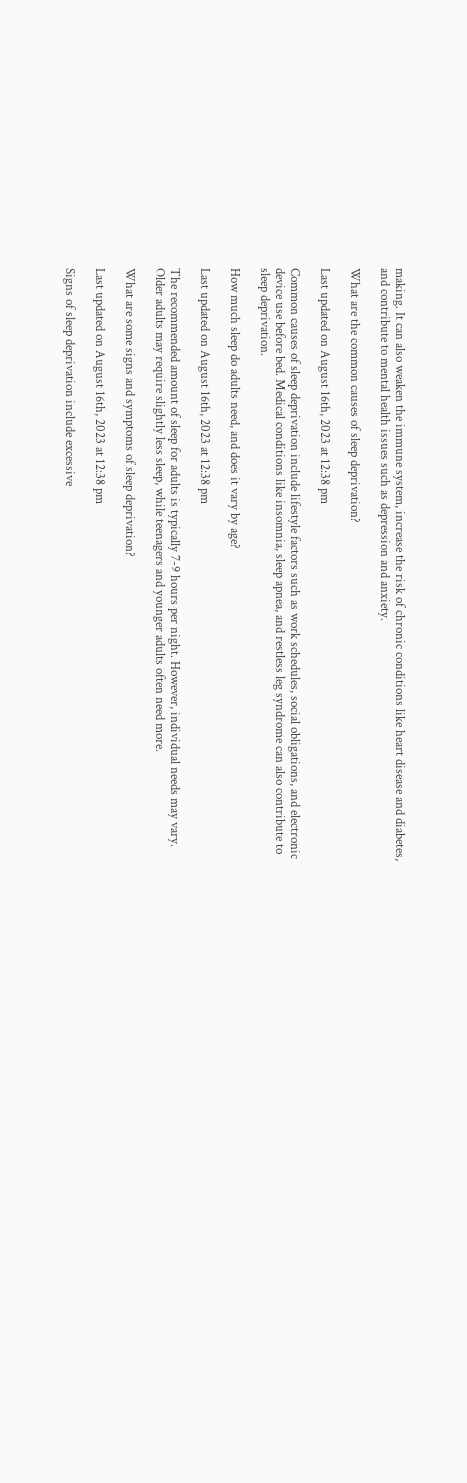making. It can also weaken the immune system, increase the risk of chronic conditions like heart disease and diabetes, and contribute to mental health issues such as depression and anxiety.

What are the common causes of sleep deprivation?

Last updated on August 16th, 2023 at 12:38 pm

Common causes of sleep deprivation include lifestyle factors such as work schedules, social obligations, and electronic device use before bed. Medical conditions like insomnia, sleep apnea, and restless leg syndrome can also contribute to sleep deprivation.

How much sleep do adults need, and does it vary by age?

Last updated on August 16th, 2023 at 12:38 pm

The recommended amount of sleep for adults is typically 7-9 hours per night. However, individual needs may vary. Older adults may require slightly less sleep, while teenagers and younger adults often need more.

What are some signs and symptoms of sleep deprivation?

Last updated on August 16th, 2023 at 12:38 pm

Signs of sleep deprivation include excessive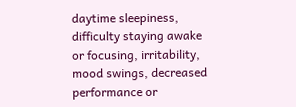daytime sleepiness, difficulty staying awake or focusing, irritability, mood swings, decreased performance or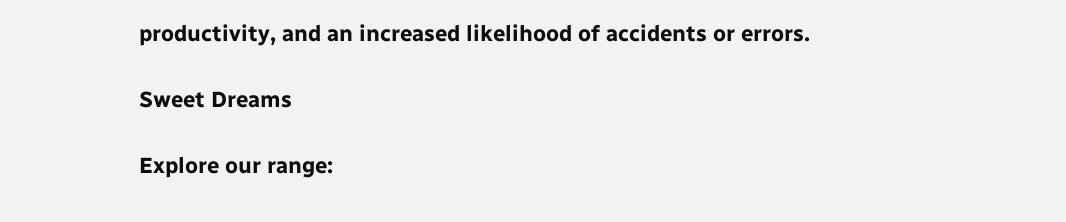productivity, and an increased likelihood of accidents or errors.

Sweet Dreams

Explore our range: